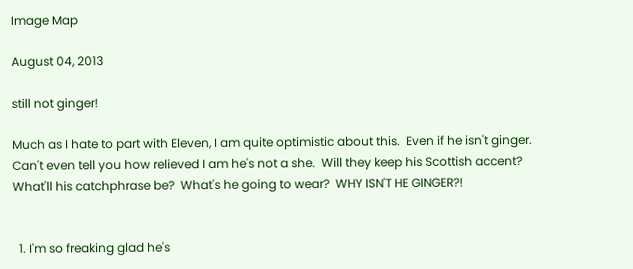Image Map

August 04, 2013

still not ginger!

Much as I hate to part with Eleven, I am quite optimistic about this.  Even if he isn't ginger.  Can't even tell you how relieved I am he's not a she.  Will they keep his Scottish accent?  What'll his catchphrase be?  What's he going to wear?  WHY ISN'T HE GINGER?!


  1. I'm so freaking glad he's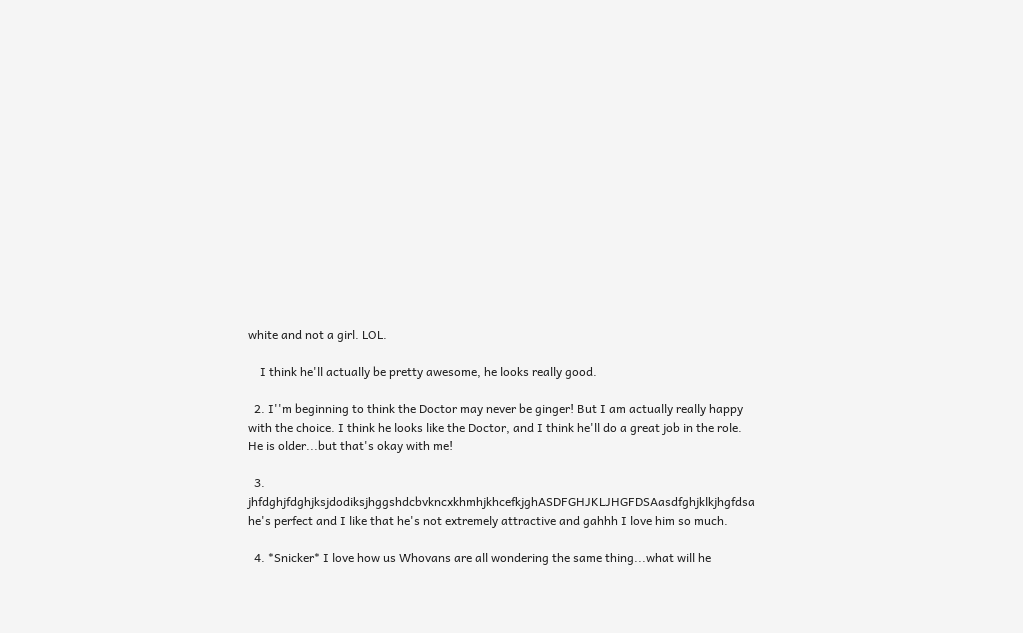white and not a girl. LOL.

    I think he'll actually be pretty awesome, he looks really good.

  2. I''m beginning to think the Doctor may never be ginger! But I am actually really happy with the choice. I think he looks like the Doctor, and I think he'll do a great job in the role. He is older...but that's okay with me!

  3. jhfdghjfdghjksjdodiksjhggshdcbvkncxkhmhjkhcefkjghASDFGHJKLJHGFDSAasdfghjklkjhgfdsa he's perfect and I like that he's not extremely attractive and gahhh I love him so much.

  4. *Snicker* I love how us Whovans are all wondering the same thing...what will he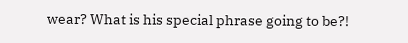wear? What is his special phrase going to be?!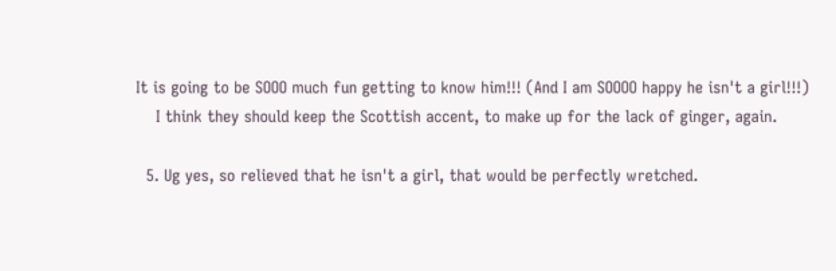It is going to be SOOO much fun getting to know him!!! (And I am SOOOO happy he isn't a girl!!!)
    I think they should keep the Scottish accent, to make up for the lack of ginger, again.

  5. Ug yes, so relieved that he isn't a girl, that would be perfectly wretched.